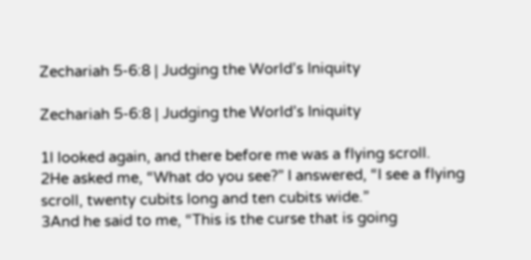Zechariah 5-6:8 | Judging the World’s Iniquity

Zechariah 5-6:8 | Judging the World’s Iniquity

1I looked again, and there before me was a flying scroll.
2He asked me, “What do you see?” I answered, “I see a flying scroll, twenty cubits long and ten cubits wide.”
3And he said to me, “This is the curse that is going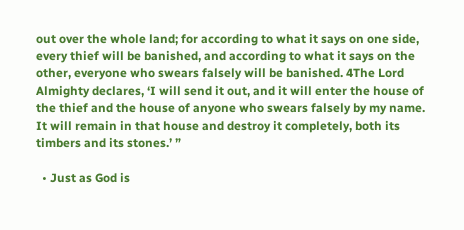out over the whole land; for according to what it says on one side, every thief will be banished, and according to what it says on the other, everyone who swears falsely will be banished. 4The Lord Almighty declares, ‘I will send it out, and it will enter the house of the thief and the house of anyone who swears falsely by my name. It will remain in that house and destroy it completely, both its timbers and its stones.’ ”

  • Just as God is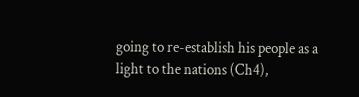going to re-establish his people as a light to the nations (Ch4),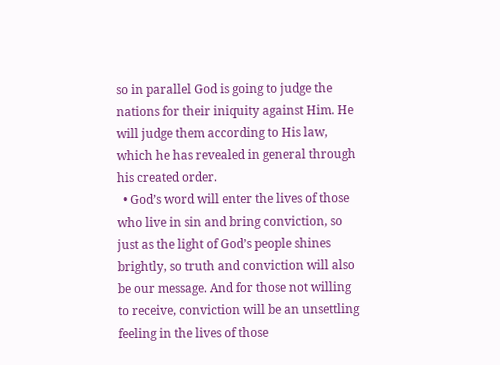so in parallel God is going to judge the nations for their iniquity against Him. He will judge them according to His law, which he has revealed in general through his created order.
  • God’s word will enter the lives of those who live in sin and bring conviction, so just as the light of God’s people shines brightly, so truth and conviction will also be our message. And for those not willing to receive, conviction will be an unsettling feeling in the lives of those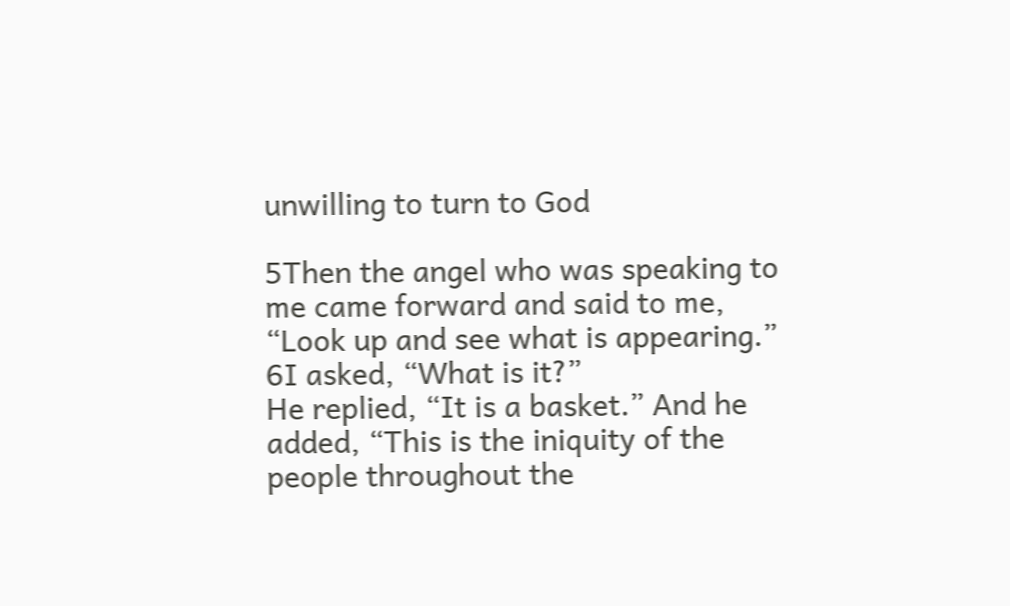unwilling to turn to God

5Then the angel who was speaking to me came forward and said to me, “Look up and see what is appearing.”
6I asked, “What is it?”
He replied, “It is a basket.” And he added, “This is the iniquity of the people throughout the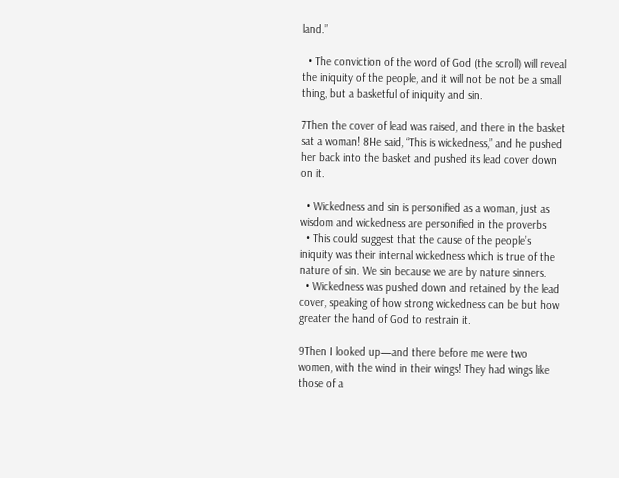land.”

  • The conviction of the word of God (the scroll) will reveal the iniquity of the people, and it will not be not be a small thing, but a basketful of iniquity and sin.

7Then the cover of lead was raised, and there in the basket sat a woman! 8He said, “This is wickedness,” and he pushed her back into the basket and pushed its lead cover down on it.

  • Wickedness and sin is personified as a woman, just as wisdom and wickedness are personified in the proverbs
  • This could suggest that the cause of the people’s iniquity was their internal wickedness which is true of the nature of sin. We sin because we are by nature sinners.
  • Wickedness was pushed down and retained by the lead cover, speaking of how strong wickedness can be but how greater the hand of God to restrain it.

9Then I looked up—and there before me were two women, with the wind in their wings! They had wings like those of a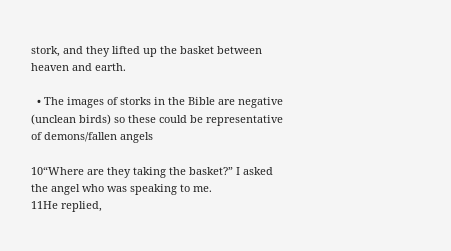stork, and they lifted up the basket between heaven and earth.

  • The images of storks in the Bible are negative (unclean birds) so these could be representative of demons/fallen angels

10“Where are they taking the basket?” I asked the angel who was speaking to me.
11He replied,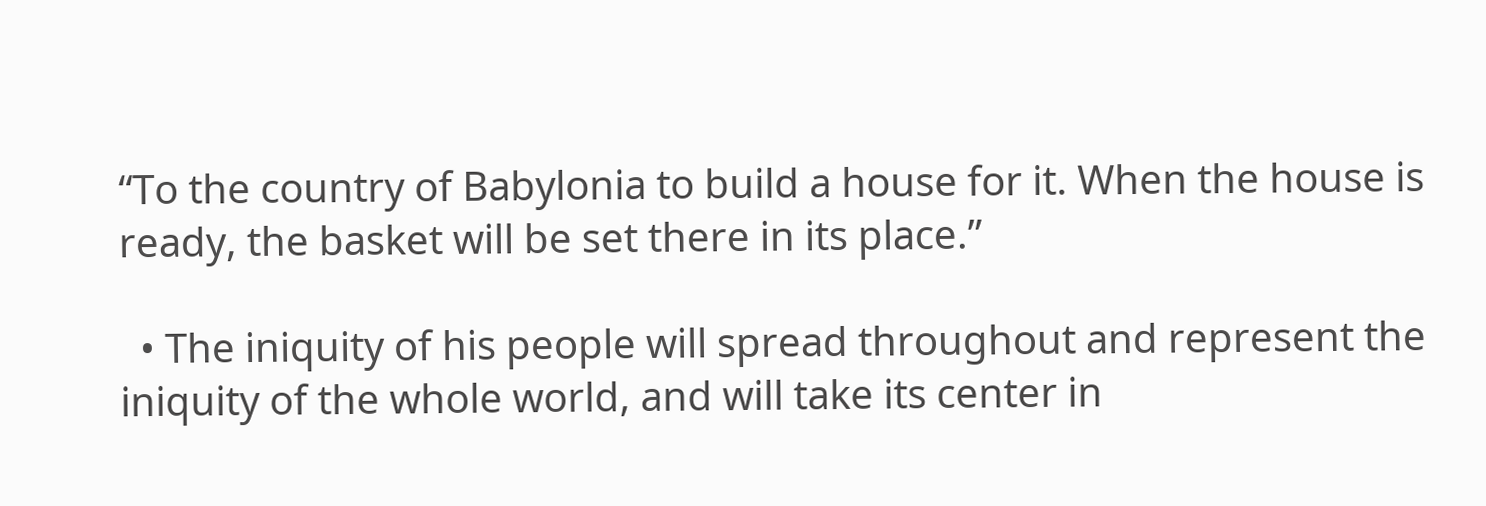“To the country of Babylonia to build a house for it. When the house is ready, the basket will be set there in its place.”

  • The iniquity of his people will spread throughout and represent the iniquity of the whole world, and will take its center in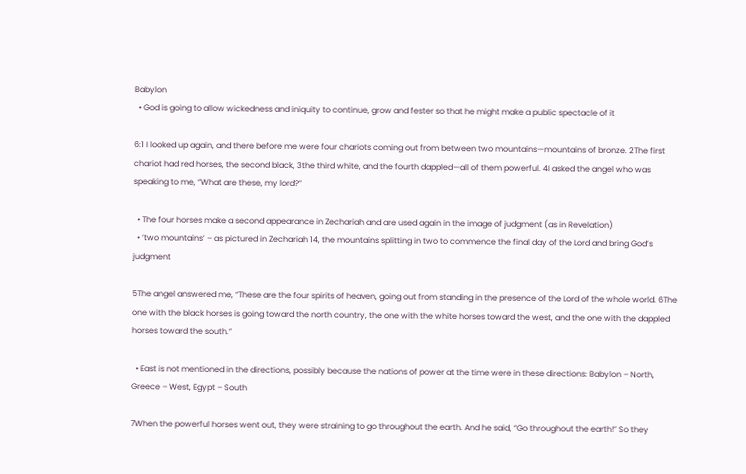Babylon
  • God is going to allow wickedness and iniquity to continue, grow and fester so that he might make a public spectacle of it

6:1 I looked up again, and there before me were four chariots coming out from between two mountains—mountains of bronze. 2The first chariot had red horses, the second black, 3the third white, and the fourth dappled—all of them powerful. 4I asked the angel who was speaking to me, “What are these, my lord?”

  • The four horses make a second appearance in Zechariah and are used again in the image of judgment (as in Revelation)
  • ‘two mountains’ – as pictured in Zechariah 14, the mountains splitting in two to commence the final day of the Lord and bring God’s judgment

5The angel answered me, “These are the four spirits of heaven, going out from standing in the presence of the Lord of the whole world. 6The one with the black horses is going toward the north country, the one with the white horses toward the west, and the one with the dappled horses toward the south.”

  • East is not mentioned in the directions, possibly because the nations of power at the time were in these directions: Babylon – North, Greece – West, Egypt – South

7When the powerful horses went out, they were straining to go throughout the earth. And he said, “Go throughout the earth!” So they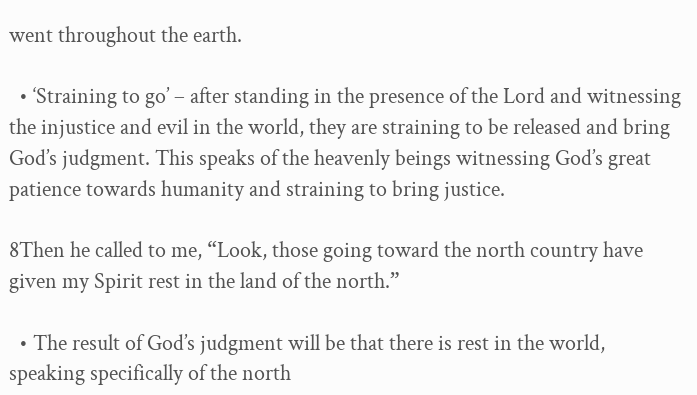went throughout the earth.

  • ‘Straining to go’ – after standing in the presence of the Lord and witnessing the injustice and evil in the world, they are straining to be released and bring God’s judgment. This speaks of the heavenly beings witnessing God’s great patience towards humanity and straining to bring justice.

8Then he called to me, “Look, those going toward the north country have given my Spirit rest in the land of the north.”

  • The result of God’s judgment will be that there is rest in the world, speaking specifically of the north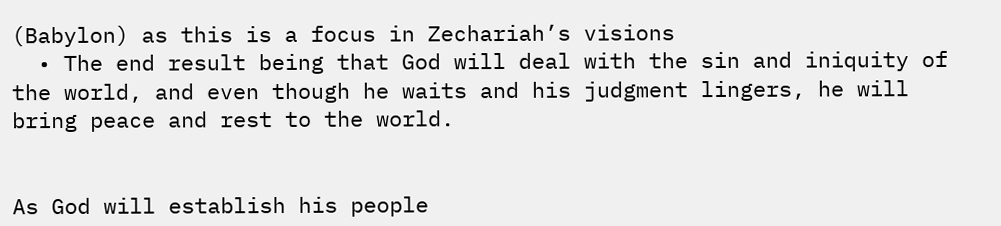(Babylon) as this is a focus in Zechariah’s visions
  • The end result being that God will deal with the sin and iniquity of the world, and even though he waits and his judgment lingers, he will bring peace and rest to the world.


As God will establish his people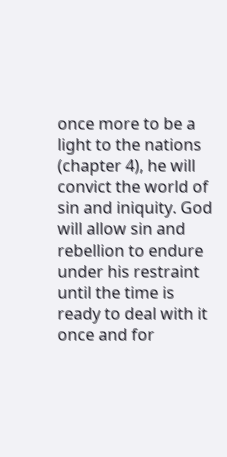once more to be a light to the nations (chapter 4), he will convict the world of sin and iniquity. God will allow sin and rebellion to endure under his restraint until the time is ready to deal with it once and for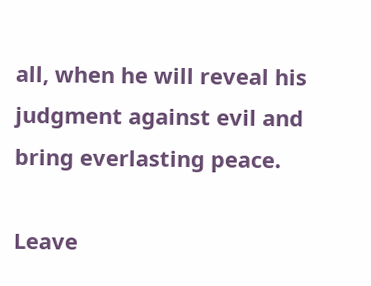all, when he will reveal his judgment against evil and bring everlasting peace.

Leave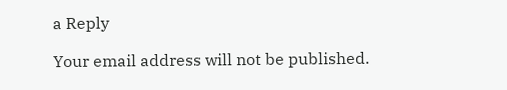a Reply

Your email address will not be published.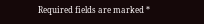Required fields are marked *